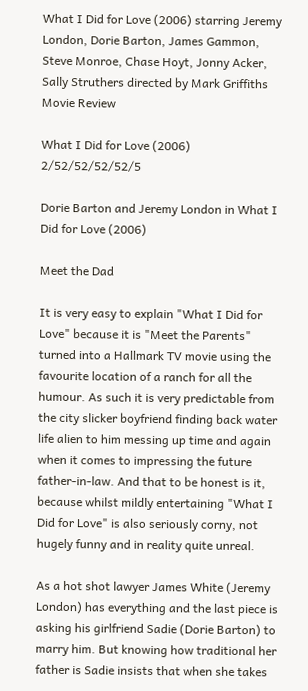What I Did for Love (2006) starring Jeremy London, Dorie Barton, James Gammon, Steve Monroe, Chase Hoyt, Jonny Acker, Sally Struthers directed by Mark Griffiths Movie Review

What I Did for Love (2006)   2/52/52/52/52/5

Dorie Barton and Jeremy London in What I Did for Love (2006)

Meet the Dad

It is very easy to explain "What I Did for Love" because it is "Meet the Parents" turned into a Hallmark TV movie using the favourite location of a ranch for all the humour. As such it is very predictable from the city slicker boyfriend finding back water life alien to him messing up time and again when it comes to impressing the future father-in-law. And that to be honest is it, because whilst mildly entertaining "What I Did for Love" is also seriously corny, not hugely funny and in reality quite unreal.

As a hot shot lawyer James White (Jeremy London) has everything and the last piece is asking his girlfriend Sadie (Dorie Barton) to marry him. But knowing how traditional her father is Sadie insists that when she takes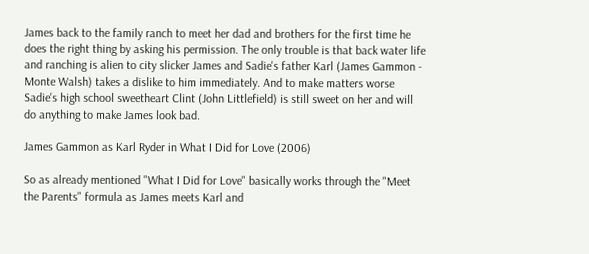James back to the family ranch to meet her dad and brothers for the first time he does the right thing by asking his permission. The only trouble is that back water life and ranching is alien to city slicker James and Sadie's father Karl (James Gammon - Monte Walsh) takes a dislike to him immediately. And to make matters worse Sadie's high school sweetheart Clint (John Littlefield) is still sweet on her and will do anything to make James look bad.

James Gammon as Karl Ryder in What I Did for Love (2006)

So as already mentioned "What I Did for Love" basically works through the "Meet the Parents" formula as James meets Karl and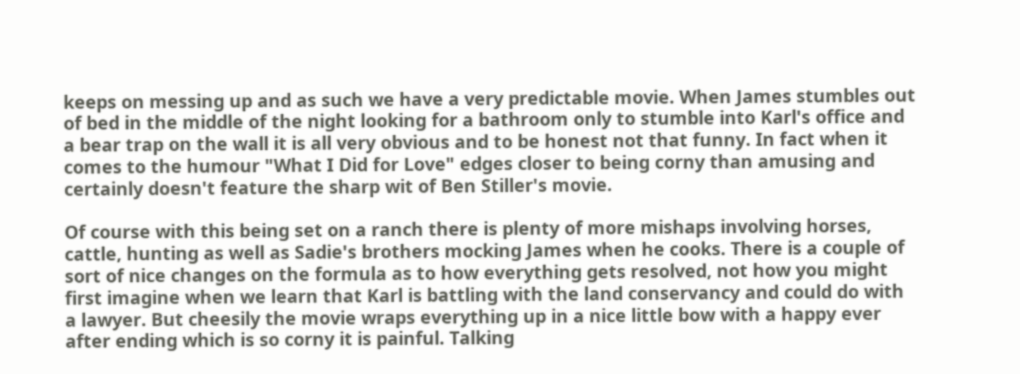keeps on messing up and as such we have a very predictable movie. When James stumbles out of bed in the middle of the night looking for a bathroom only to stumble into Karl's office and a bear trap on the wall it is all very obvious and to be honest not that funny. In fact when it comes to the humour "What I Did for Love" edges closer to being corny than amusing and certainly doesn't feature the sharp wit of Ben Stiller's movie.

Of course with this being set on a ranch there is plenty of more mishaps involving horses, cattle, hunting as well as Sadie's brothers mocking James when he cooks. There is a couple of sort of nice changes on the formula as to how everything gets resolved, not how you might first imagine when we learn that Karl is battling with the land conservancy and could do with a lawyer. But cheesily the movie wraps everything up in a nice little bow with a happy ever after ending which is so corny it is painful. Talking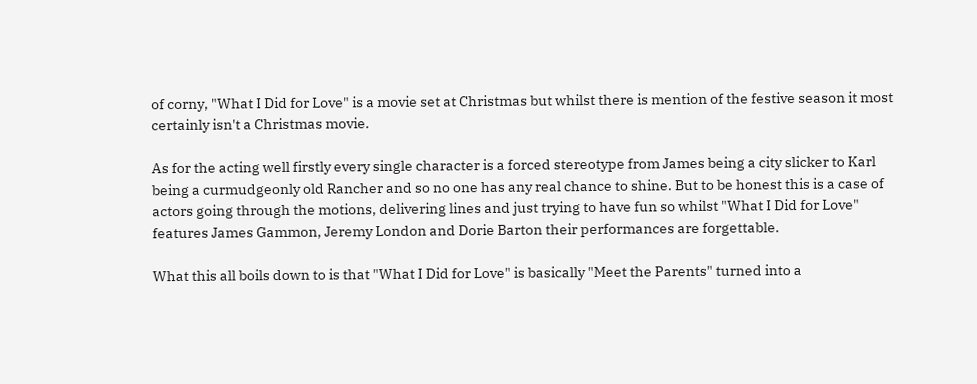of corny, "What I Did for Love" is a movie set at Christmas but whilst there is mention of the festive season it most certainly isn't a Christmas movie.

As for the acting well firstly every single character is a forced stereotype from James being a city slicker to Karl being a curmudgeonly old Rancher and so no one has any real chance to shine. But to be honest this is a case of actors going through the motions, delivering lines and just trying to have fun so whilst "What I Did for Love" features James Gammon, Jeremy London and Dorie Barton their performances are forgettable.

What this all boils down to is that "What I Did for Love" is basically "Meet the Parents" turned into a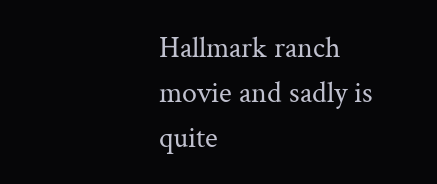Hallmark ranch movie and sadly is quite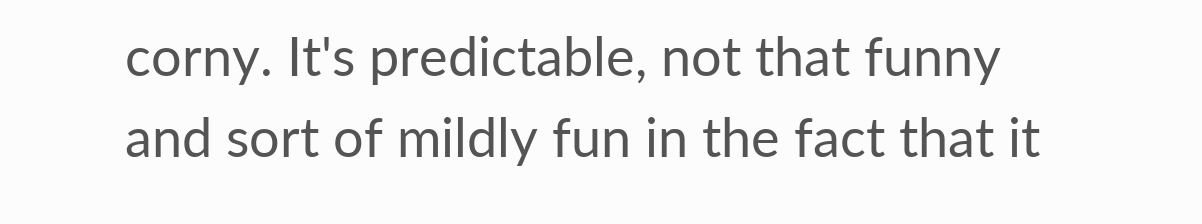corny. It's predictable, not that funny and sort of mildly fun in the fact that it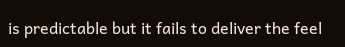is predictable but it fails to deliver the feel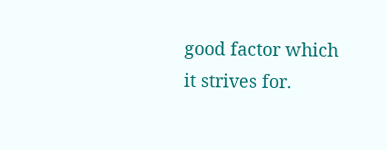good factor which it strives for.